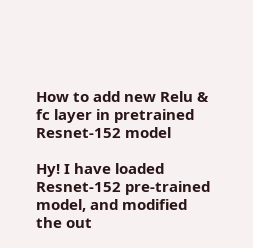How to add new Relu & fc layer in pretrained Resnet-152 model

Hy! I have loaded Resnet-152 pre-trained model, and modified the out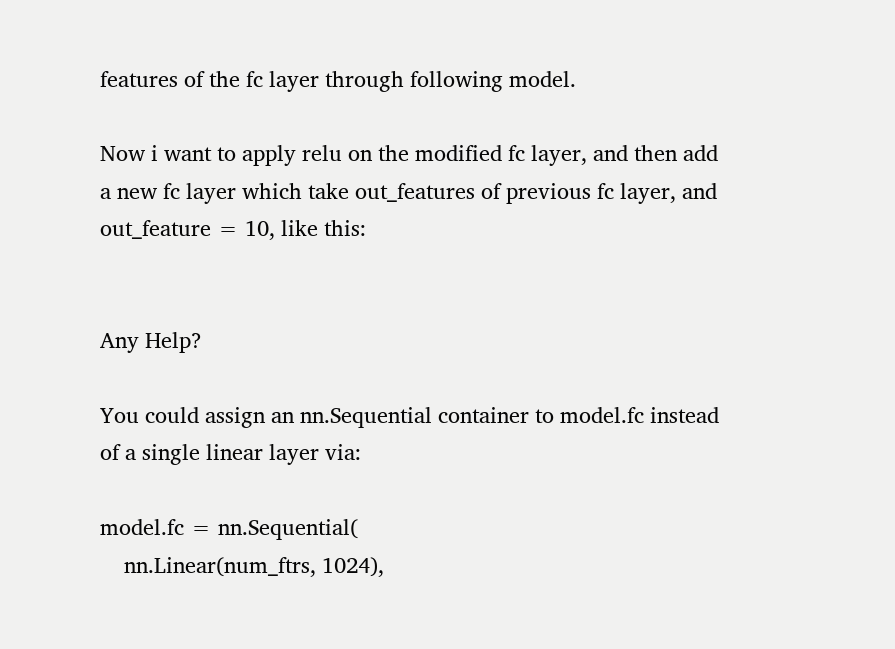features of the fc layer through following model.

Now i want to apply relu on the modified fc layer, and then add a new fc layer which take out_features of previous fc layer, and out_feature = 10, like this:


Any Help?

You could assign an nn.Sequential container to model.fc instead of a single linear layer via:

model.fc = nn.Sequential(
    nn.Linear(num_ftrs, 1024),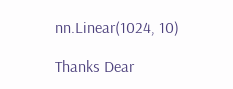nn.Linear(1024, 10)

Thanks Dear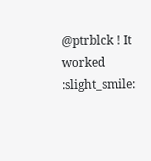@ptrblck ! It worked :slight_smile: